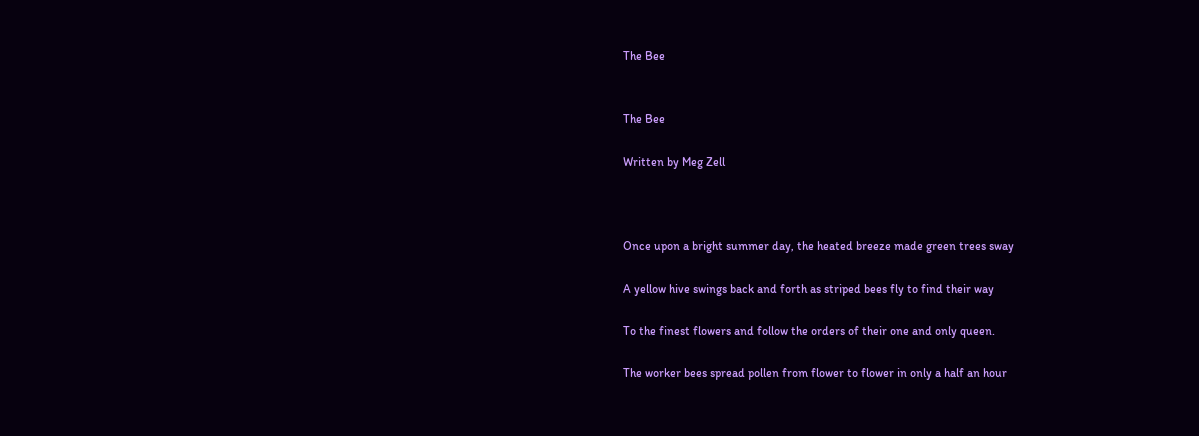The Bee


The Bee

Written by Meg Zell



Once upon a bright summer day, the heated breeze made green trees sway

A yellow hive swings back and forth as striped bees fly to find their way

To the finest flowers and follow the orders of their one and only queen.

The worker bees spread pollen from flower to flower in only a half an hour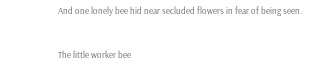And one lonely bee hid near secluded flowers in fear of being seen.


The little worker bee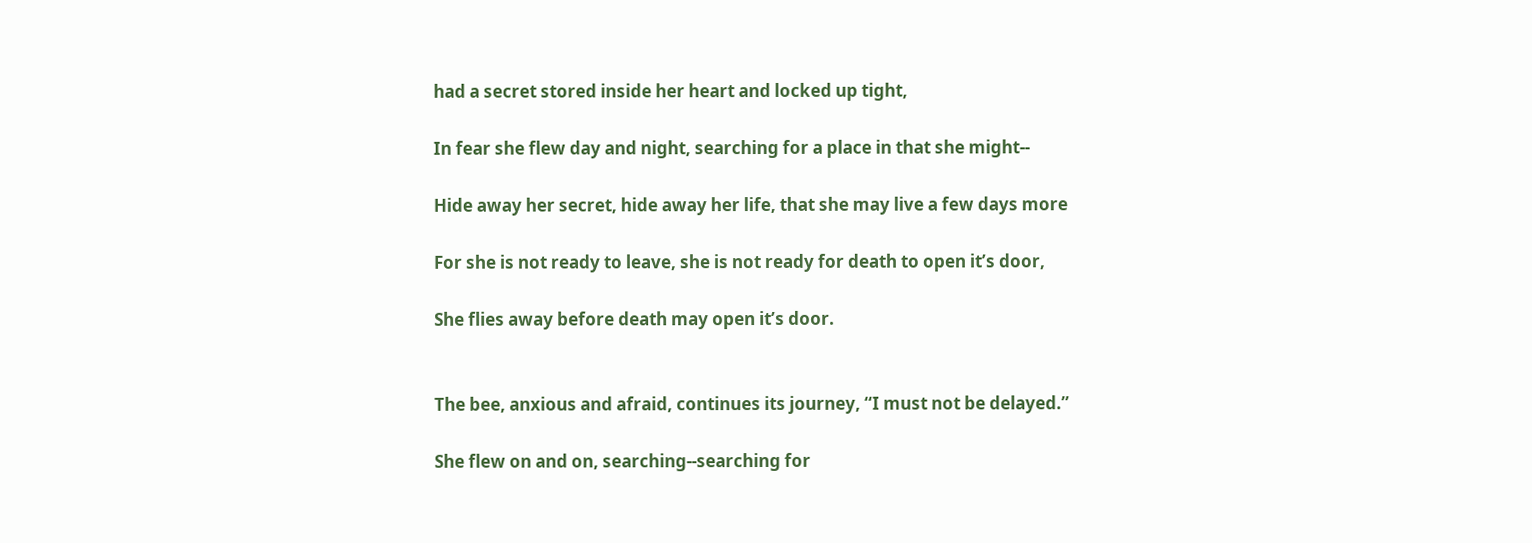had a secret stored inside her heart and locked up tight,

In fear she flew day and night, searching for a place in that she might--

Hide away her secret, hide away her life, that she may live a few days more

For she is not ready to leave, she is not ready for death to open it’s door,

She flies away before death may open it’s door.


The bee, anxious and afraid, continues its journey, “I must not be delayed.”

She flew on and on, searching--searching for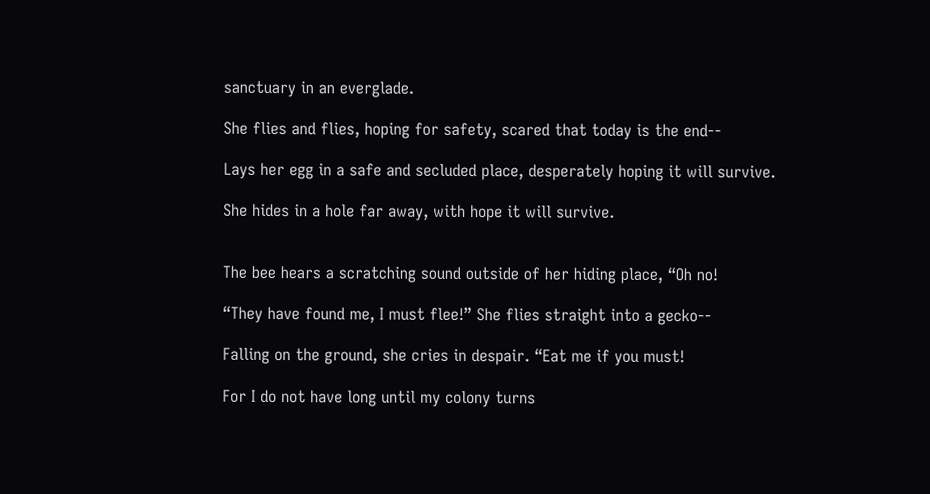sanctuary in an everglade.

She flies and flies, hoping for safety, scared that today is the end--

Lays her egg in a safe and secluded place, desperately hoping it will survive.

She hides in a hole far away, with hope it will survive.


The bee hears a scratching sound outside of her hiding place, “Oh no!

“They have found me, I must flee!” She flies straight into a gecko--

Falling on the ground, she cries in despair. “Eat me if you must!

For I do not have long until my colony turns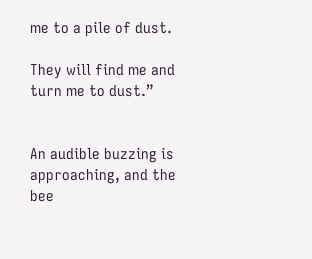me to a pile of dust.

They will find me and turn me to dust.”


An audible buzzing is approaching, and the bee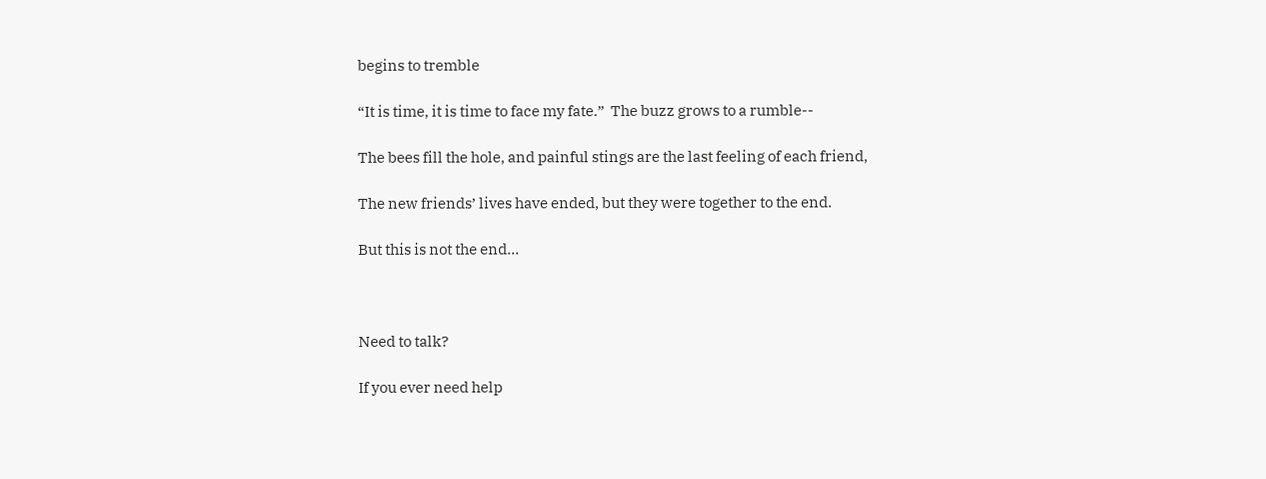begins to tremble

“It is time, it is time to face my fate.”  The buzz grows to a rumble--

The bees fill the hole, and painful stings are the last feeling of each friend,

The new friends’ lives have ended, but they were together to the end.

But this is not the end…



Need to talk?

If you ever need help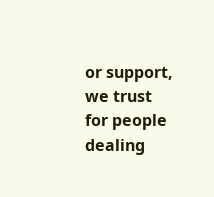or support, we trust for people dealing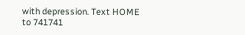with depression. Text HOME to 741741